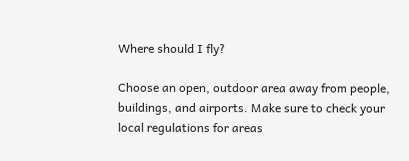Where should I fly?

Choose an open, outdoor area away from people, buildings, and airports. Make sure to check your local regulations for areas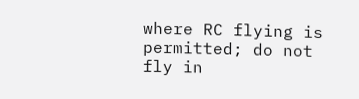where RC flying is permitted; do not fly in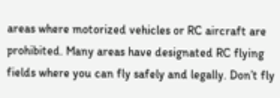areas where motorized vehicles or RC aircraft are prohibited. Many areas have designated RC flying fields where you can fly safely and legally. Don’t fly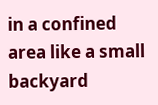in a confined area like a small backyard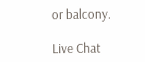or balcony.

Live Chat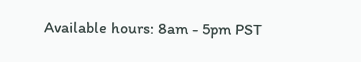Available hours: 8am - 5pm PST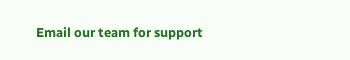Email our team for support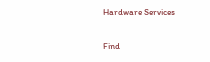Hardware Services

Find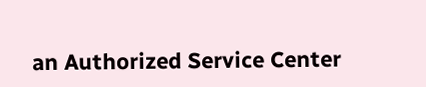an Authorized Service Center